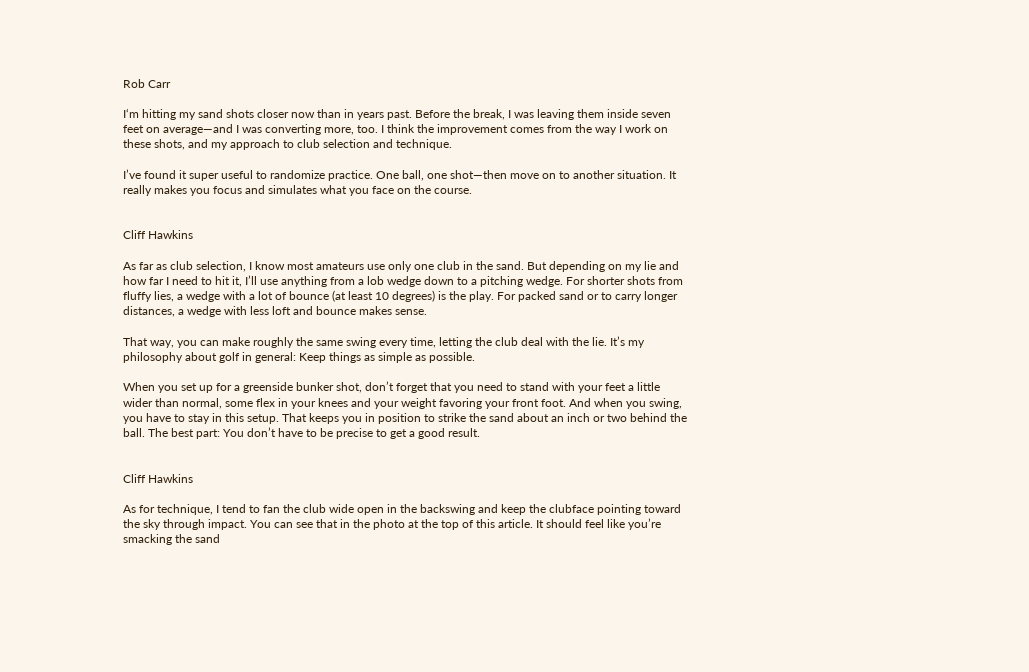Rob Carr

I‘m hitting my sand shots closer now than in years past. Before the break, I was leaving them inside seven feet on average—and I was converting more, too. I think the improvement comes from the way I work on these shots, and my approach to club selection and technique.

I’ve found it super useful to randomize practice. One ball, one shot—then move on to another situation. It really makes you focus and simulates what you face on the course.


Cliff Hawkins

As far as club selection, I know most amateurs use only one club in the sand. But depending on my lie and how far I need to hit it, I’ll use anything from a lob wedge down to a pitching wedge. For shorter shots from fluffy lies, a wedge with a lot of bounce (at least 10 degrees) is the play. For packed sand or to carry longer distances, a wedge with less loft and bounce makes sense.

That way, you can make roughly the same swing every time, letting the club deal with the lie. It’s my philosophy about golf in general: Keep things as simple as possible.

When you set up for a greenside bunker shot, don’t forget that you need to stand with your feet a little wider than normal, some flex in your knees and your weight favoring your front foot. And when you swing, you have to stay in this setup. That keeps you in position to strike the sand about an inch or two behind the ball. The best part: You don’t have to be precise to get a good result.


Cliff Hawkins

As for technique, I tend to fan the club wide open in the backswing and keep the clubface pointing toward the sky through impact. You can see that in the photo at the top of this article. It should feel like you’re smacking the sand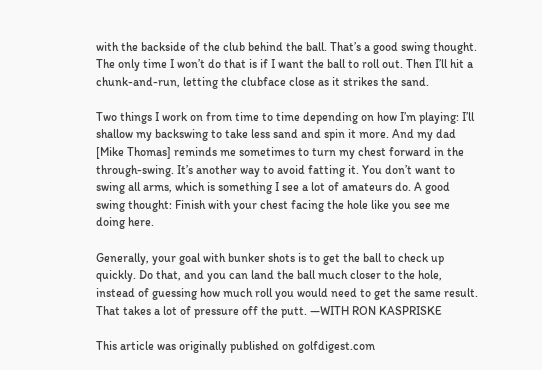with the backside of the club behind the ball. That’s a good swing thought. The only time I won’t do that is if I want the ball to roll out. Then I’ll hit a chunk-and-run, letting the clubface close as it strikes the sand.

Two things I work on from time to time depending on how I’m playing: I’ll shallow my backswing to take less sand and spin it more. And my dad [Mike Thomas] reminds me sometimes to turn my chest forward in the through-swing. It’s another way to avoid fatting it. You don’t want to swing all arms, which is something I see a lot of amateurs do. A good swing thought: Finish with your chest facing the hole like you see me doing here.

Generally, your goal with bunker shots is to get the ball to check up quickly. Do that, and you can land the ball much closer to the hole, instead of guessing how much roll you would need to get the same result. That takes a lot of pressure off the putt. —WITH RON KASPRISKE

This article was originally published on golfdigest.com